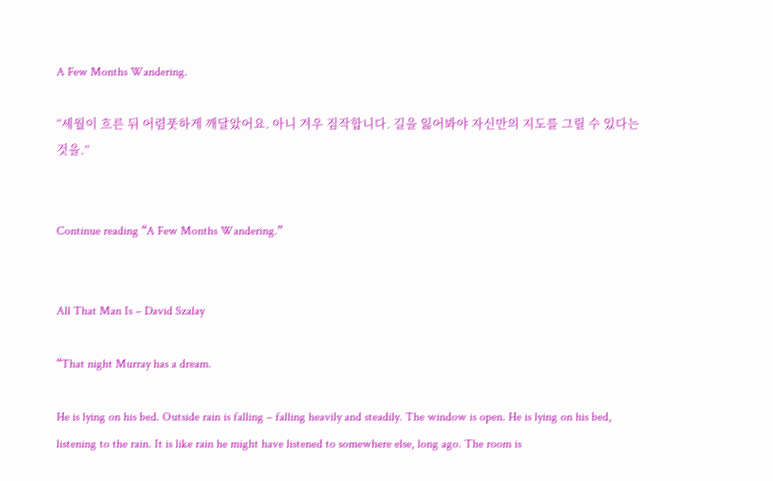A Few Months Wandering.

“세월이 흐른 뒤 어렴풋하게 깨달았어요. 아니 겨우 짐작합니다. 길을 잃어봐야 자신만의 지도를 그릴 수 있다는 것을.”


Continue reading “A Few Months Wandering.”


All That Man Is – David Szalay

“That night Murray has a dream.

He is lying on his bed. Outside rain is falling – falling heavily and steadily. The window is open. He is lying on his bed, listening to the rain. It is like rain he might have listened to somewhere else, long ago. The room is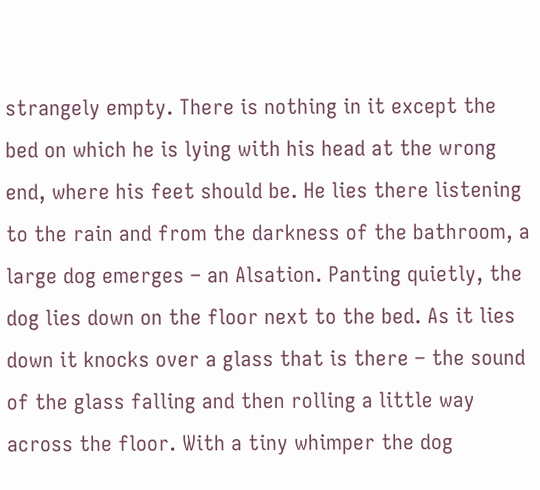strangely empty. There is nothing in it except the bed on which he is lying with his head at the wrong end, where his feet should be. He lies there listening to the rain and from the darkness of the bathroom, a large dog emerges – an Alsation. Panting quietly, the dog lies down on the floor next to the bed. As it lies down it knocks over a glass that is there – the sound of the glass falling and then rolling a little way across the floor. With a tiny whimper the dog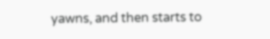yawns, and then starts to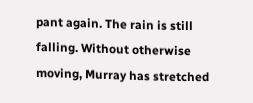pant again. The rain is still falling. Without otherwise moving, Murray has stretched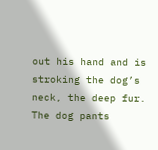out his hand and is stroking the dog’s neck, the deep fur. The dog pants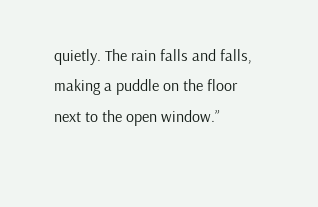quietly. The rain falls and falls, making a puddle on the floor next to the open window.”